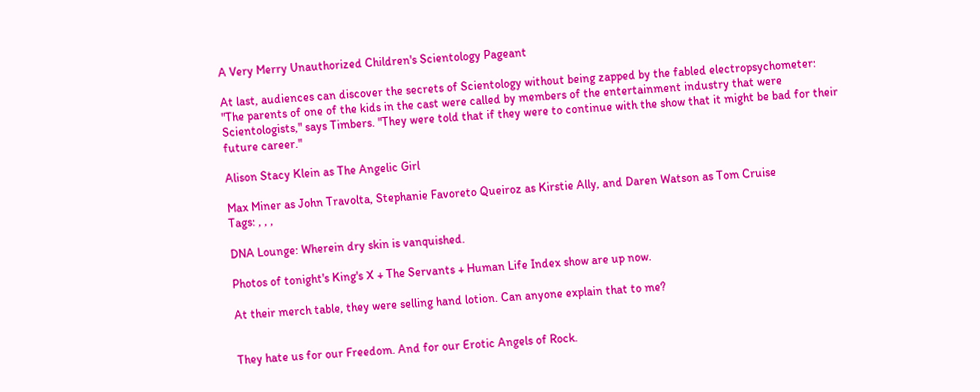A Very Merry Unauthorized Children's Scientology Pageant

At last, audiences can discover the secrets of Scientology without being zapped by the fabled electropsychometer:
"The parents of one of the kids in the cast were called by members of the entertainment industry that were Scientologists," says Timbers. "They were told that if they were to continue with the show that it might be bad for their future career."

Alison Stacy Klein as The Angelic Girl

Max Miner as John Travolta, Stephanie Favoreto Queiroz as Kirstie Ally, and Daren Watson as Tom Cruise
Tags: , , ,

DNA Lounge: Wherein dry skin is vanquished.

Photos of tonight's King's X + The Servants + Human Life Index show are up now.

At their merch table, they were selling hand lotion. Can anyone explain that to me?


They hate us for our Freedom. And for our Erotic Angels of Rock.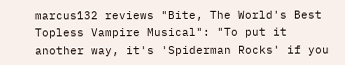marcus132 reviews "Bite, The World's Best Topless Vampire Musical": "To put it another way, it's 'Spiderman Rocks' if you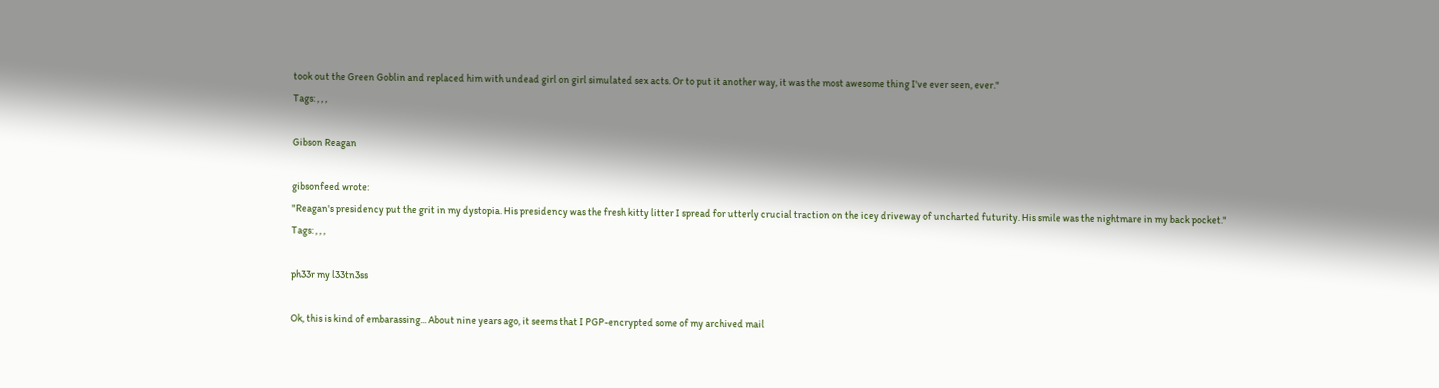took out the Green Goblin and replaced him with undead girl on girl simulated sex acts. Or to put it another way, it was the most awesome thing I've ever seen, ever."
Tags: , , ,

Gibson Reagan

gibsonfeed wrote:
"Reagan's presidency put the grit in my dystopia. His presidency was the fresh kitty litter I spread for utterly crucial traction on the icey driveway of uncharted futurity. His smile was the nightmare in my back pocket."
Tags: , , ,

ph33r my l33tn3ss

Ok, this is kind of embarassing... About nine years ago, it seems that I PGP-encrypted some of my archived mail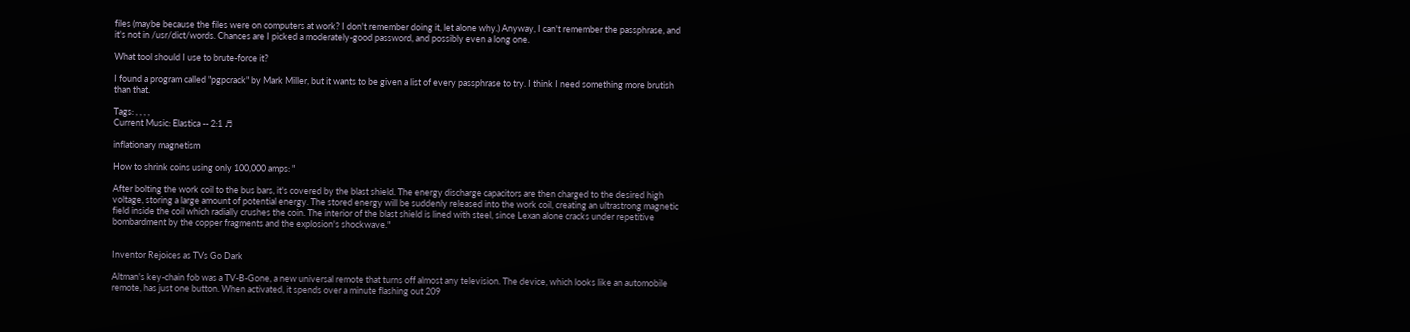files (maybe because the files were on computers at work? I don't remember doing it, let alone why.) Anyway, I can't remember the passphrase, and it's not in /usr/dict/words. Chances are I picked a moderately-good password, and possibly even a long one.

What tool should I use to brute-force it?

I found a program called "pgpcrack" by Mark Miller, but it wants to be given a list of every passphrase to try. I think I need something more brutish than that.

Tags: , , , ,
Current Music: Elastica -- 2:1 ♬

inflationary magnetism

How to shrink coins using only 100,000 amps: "

After bolting the work coil to the bus bars, it's covered by the blast shield. The energy discharge capacitors are then charged to the desired high voltage, storing a large amount of potential energy. The stored energy will be suddenly released into the work coil, creating an ultrastrong magnetic field inside the coil which radially crushes the coin. The interior of the blast shield is lined with steel, since Lexan alone cracks under repetitive bombardment by the copper fragments and the explosion's shockwave."


Inventor Rejoices as TVs Go Dark

Altman's key-chain fob was a TV-B-Gone, a new universal remote that turns off almost any television. The device, which looks like an automobile remote, has just one button. When activated, it spends over a minute flashing out 209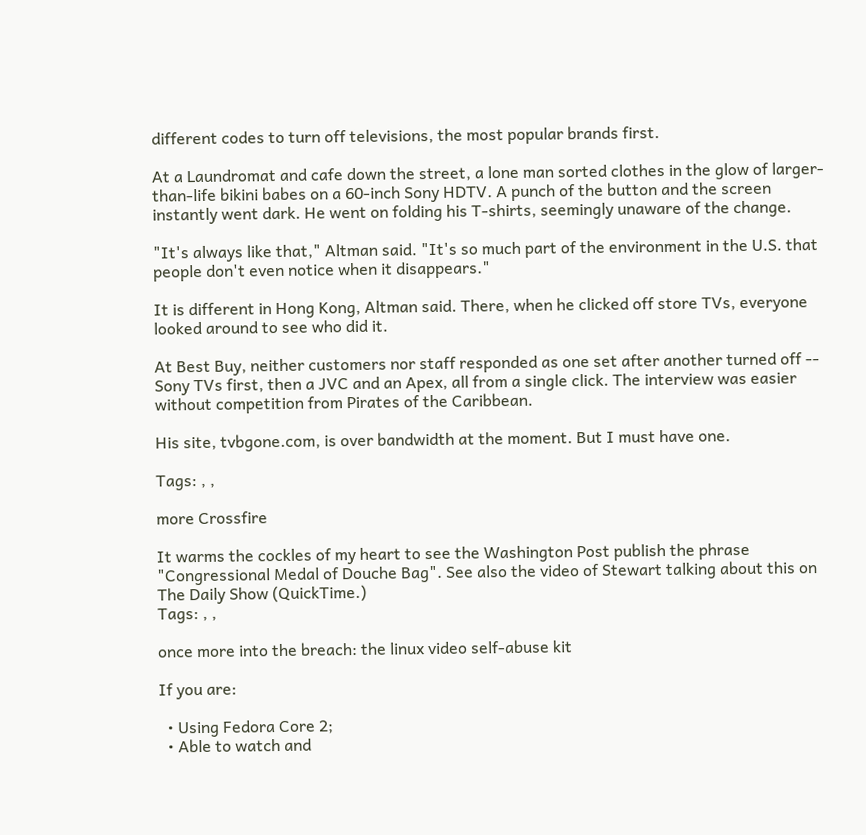different codes to turn off televisions, the most popular brands first.

At a Laundromat and cafe down the street, a lone man sorted clothes in the glow of larger-than-life bikini babes on a 60-inch Sony HDTV. A punch of the button and the screen instantly went dark. He went on folding his T-shirts, seemingly unaware of the change.

"It's always like that," Altman said. "It's so much part of the environment in the U.S. that people don't even notice when it disappears."

It is different in Hong Kong, Altman said. There, when he clicked off store TVs, everyone looked around to see who did it.

At Best Buy, neither customers nor staff responded as one set after another turned off -- Sony TVs first, then a JVC and an Apex, all from a single click. The interview was easier without competition from Pirates of the Caribbean.

His site, tvbgone.com, is over bandwidth at the moment. But I must have one.

Tags: , ,

more Crossfire

It warms the cockles of my heart to see the Washington Post publish the phrase "Congressional Medal of Douche Bag". See also the video of Stewart talking about this on The Daily Show (QuickTime.)
Tags: , ,

once more into the breach: the linux video self-abuse kit

If you are:

  • Using Fedora Core 2;
  • Able to watch and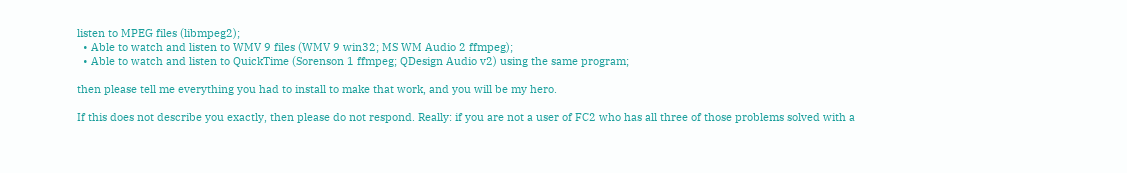listen to MPEG files (libmpeg2);
  • Able to watch and listen to WMV 9 files (WMV 9 win32; MS WM Audio 2 ffmpeg);
  • Able to watch and listen to QuickTime (Sorenson 1 ffmpeg; QDesign Audio v2) using the same program;

then please tell me everything you had to install to make that work, and you will be my hero.

If this does not describe you exactly, then please do not respond. Really: if you are not a user of FC2 who has all three of those problems solved with a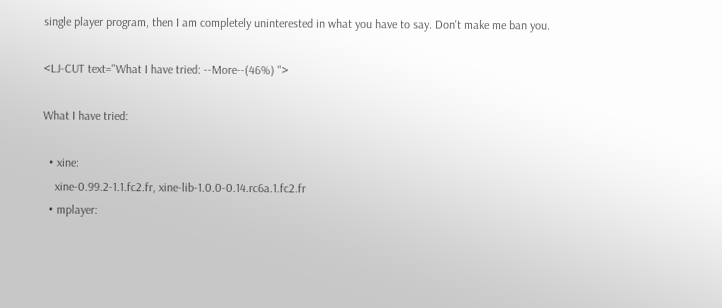single player program, then I am completely uninterested in what you have to say. Don't make me ban you.

<LJ-CUT text="What I have tried: --More--(46%) ">

What I have tried:

  • xine:
    xine-0.99.2-1.1.fc2.fr, xine-lib-1.0.0-0.14.rc6a.1.fc2.fr
  • mplayer: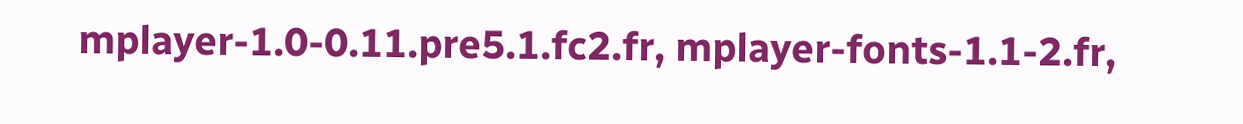mplayer-1.0-0.11.pre5.1.fc2.fr, mplayer-fonts-1.1-2.fr,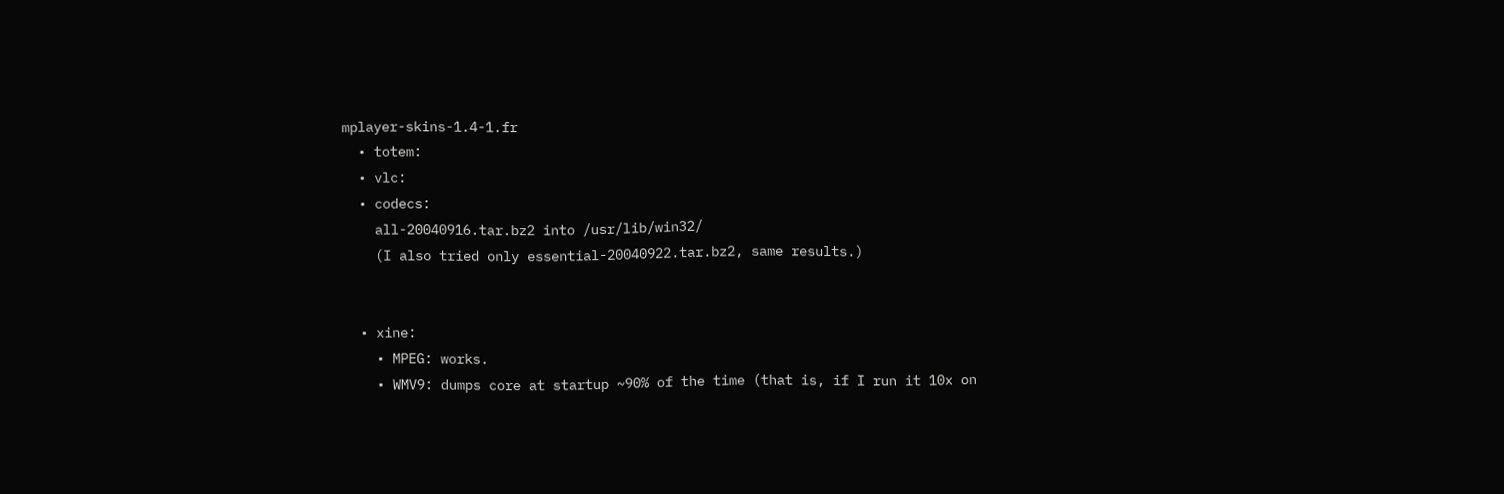mplayer-skins-1.4-1.fr
  • totem:
  • vlc:
  • codecs:
    all-20040916.tar.bz2 into /usr/lib/win32/
    (I also tried only essential-20040922.tar.bz2, same results.)


  • xine:
    • MPEG: works.
    • WMV9: dumps core at startup ~90% of the time (that is, if I run it 10x on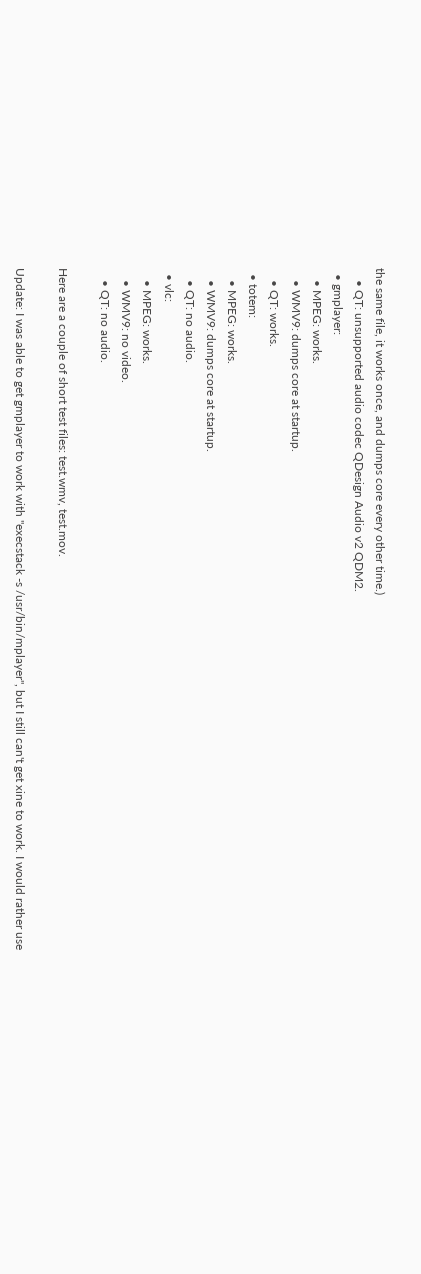the same file, it works once, and dumps core every other time.)
    • QT: unsupported audio codec QDesign Audio v2 QDM2.
  • gmplayer:
    • MPEG: works.
    • WMV9: dumps core at startup.
    • QT: works.
  • totem:
    • MPEG: works.
    • WMV9: dumps core at startup.
    • QT: no audio.
  • vlc:
    • MPEG: works.
    • WMV9: no video.
    • QT: no audio.

Here are a couple of short test files: test.wmv, test.mov.

Update: I was able to get gmplayer to work with "execstack -s /usr/bin/mplayer", but I still can't get xine to work. I would rather use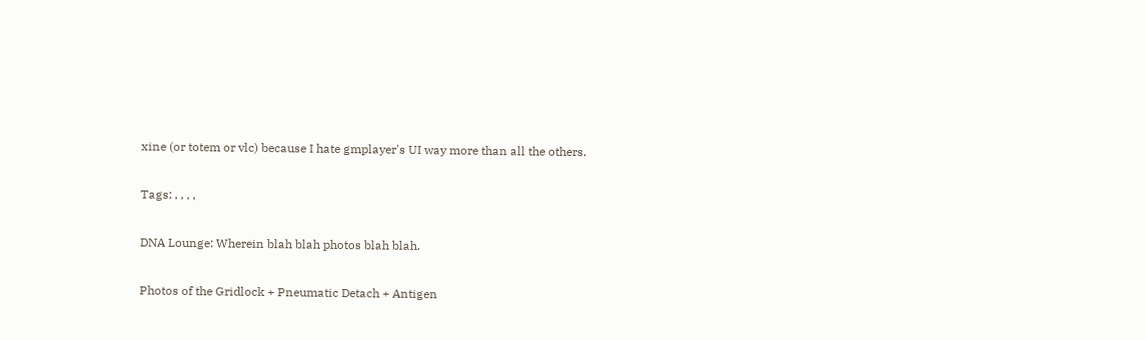xine (or totem or vlc) because I hate gmplayer's UI way more than all the others.

Tags: , , , ,

DNA Lounge: Wherein blah blah photos blah blah.

Photos of the Gridlock + Pneumatic Detach + Antigen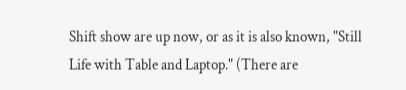Shift show are up now, or as it is also known, "Still Life with Table and Laptop." (There are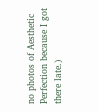no photos of Aesthetic Perfection because I got there late.)